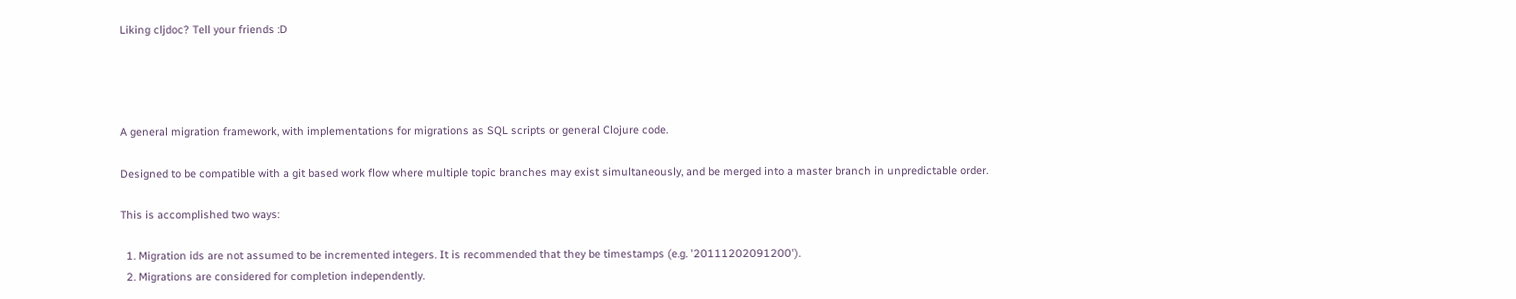Liking cljdoc? Tell your friends :D




A general migration framework, with implementations for migrations as SQL scripts or general Clojure code.

Designed to be compatible with a git based work flow where multiple topic branches may exist simultaneously, and be merged into a master branch in unpredictable order.

This is accomplished two ways:

  1. Migration ids are not assumed to be incremented integers. It is recommended that they be timestamps (e.g. '20111202091200').
  2. Migrations are considered for completion independently.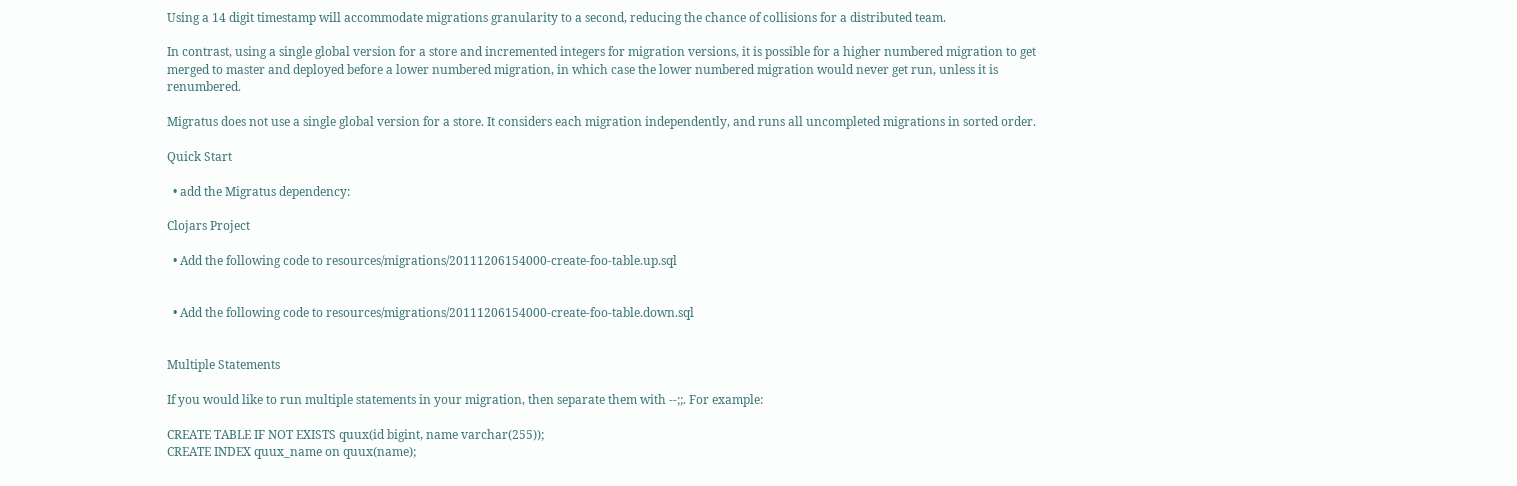Using a 14 digit timestamp will accommodate migrations granularity to a second, reducing the chance of collisions for a distributed team.

In contrast, using a single global version for a store and incremented integers for migration versions, it is possible for a higher numbered migration to get merged to master and deployed before a lower numbered migration, in which case the lower numbered migration would never get run, unless it is renumbered.

Migratus does not use a single global version for a store. It considers each migration independently, and runs all uncompleted migrations in sorted order.

Quick Start

  • add the Migratus dependency:

Clojars Project

  • Add the following code to resources/migrations/20111206154000-create-foo-table.up.sql


  • Add the following code to resources/migrations/20111206154000-create-foo-table.down.sql


Multiple Statements

If you would like to run multiple statements in your migration, then separate them with --;;. For example:

CREATE TABLE IF NOT EXISTS quux(id bigint, name varchar(255));
CREATE INDEX quux_name on quux(name);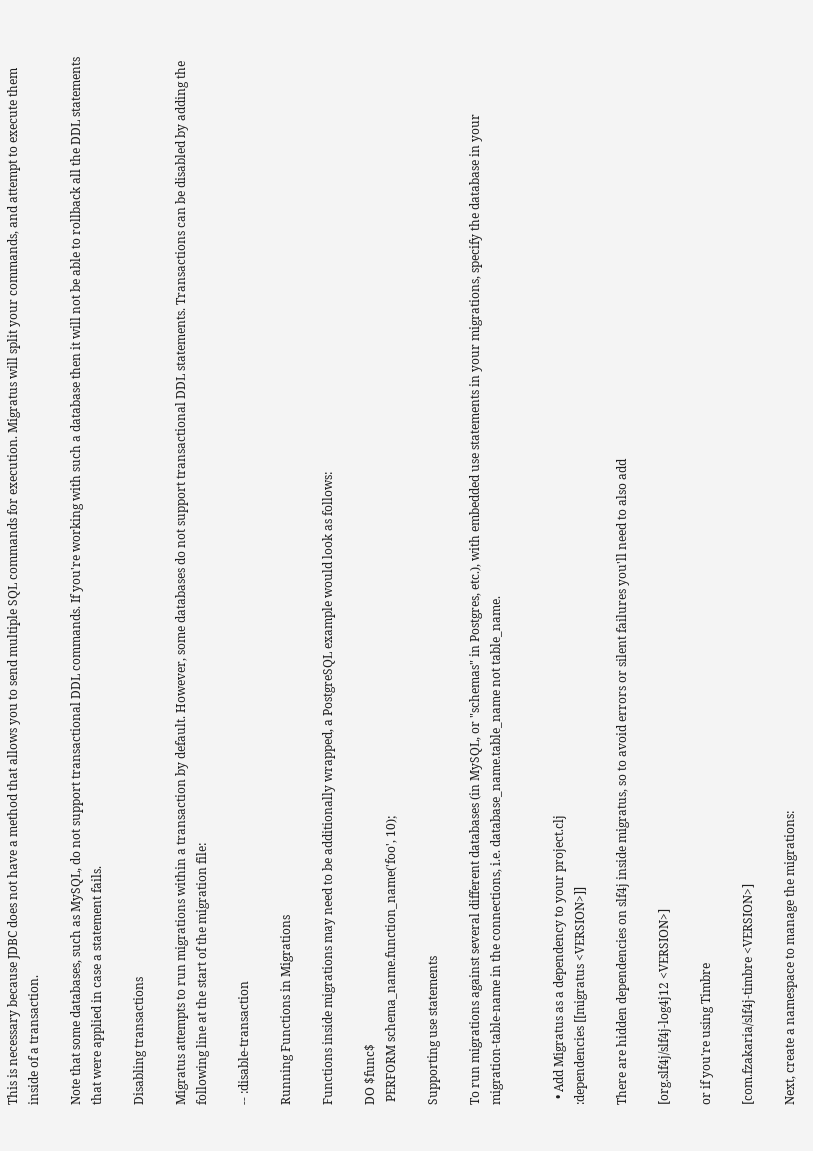This is necessary because JDBC does not have a method that allows you to send multiple SQL commands for execution. Migratus will split your commands, and attempt to execute them inside of a transaction.

Note that some databases, such as MySQL, do not support transactional DDL commands. If you're working with such a database then it will not be able to rollback all the DDL statements that were applied in case a statement fails.

Disabling transactions

Migratus attempts to run migrations within a transaction by default. However, some databases do not support transactional DDL statements. Transactions can be disabled by adding the following line at the start of the migration file:

-- :disable-transaction

Running Functions in Migrations

Functions inside migrations may need to be additionally wrapped, a PostgreSQL example would look as follows:

DO $func$
 PERFORM schema_name.function_name('foo', 10);

Supporting use statements

To run migrations against several different databases (in MySQL, or "schemas" in Postgres, etc.), with embedded use statements in your migrations, specify the database in your migration-table-name in the connections, i.e. database_name.table_name not table_name.


  • Add Migratus as a dependency to your project.clj
:dependencies [[migratus <VERSION>]]

There are hidden dependencies on slf4j inside migratus, so to avoid errors or silent failures you'll need to also add

[org.slf4j/slf4j-log4j12 <VERSION>]

or if you're using Timbre

[com.fzakaria/slf4j-timbre <VERSION>]

Next, create a namespace to manage the migrations: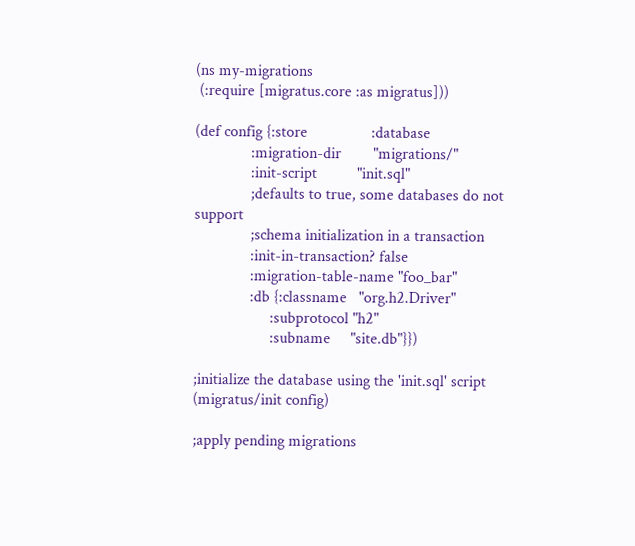(ns my-migrations
 (:require [migratus.core :as migratus]))

(def config {:store                :database
              :migration-dir        "migrations/"
              :init-script          "init.sql"
              ;defaults to true, some databases do not support
              ;schema initialization in a transaction
              :init-in-transaction? false
              :migration-table-name "foo_bar"
              :db {:classname   "org.h2.Driver"
                   :subprotocol "h2"
                   :subname     "site.db"}})

;initialize the database using the 'init.sql' script
(migratus/init config)

;apply pending migrations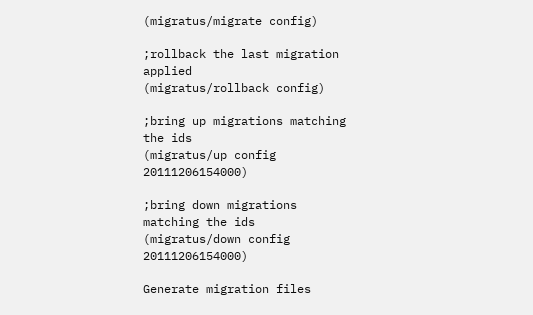(migratus/migrate config)

;rollback the last migration applied
(migratus/rollback config)

;bring up migrations matching the ids
(migratus/up config 20111206154000)

;bring down migrations matching the ids
(migratus/down config 20111206154000)

Generate migration files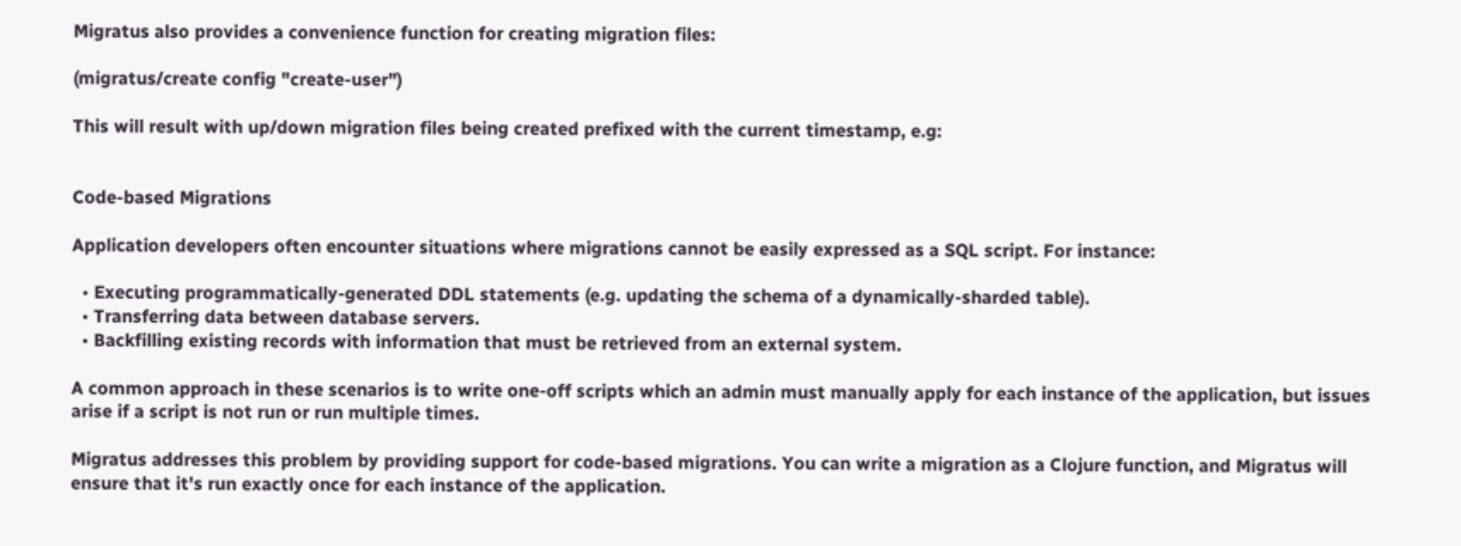Migratus also provides a convenience function for creating migration files:

(migratus/create config "create-user")

This will result with up/down migration files being created prefixed with the current timestamp, e.g:


Code-based Migrations

Application developers often encounter situations where migrations cannot be easily expressed as a SQL script. For instance:

  • Executing programmatically-generated DDL statements (e.g. updating the schema of a dynamically-sharded table).
  • Transferring data between database servers.
  • Backfilling existing records with information that must be retrieved from an external system.

A common approach in these scenarios is to write one-off scripts which an admin must manually apply for each instance of the application, but issues arise if a script is not run or run multiple times.

Migratus addresses this problem by providing support for code-based migrations. You can write a migration as a Clojure function, and Migratus will ensure that it's run exactly once for each instance of the application.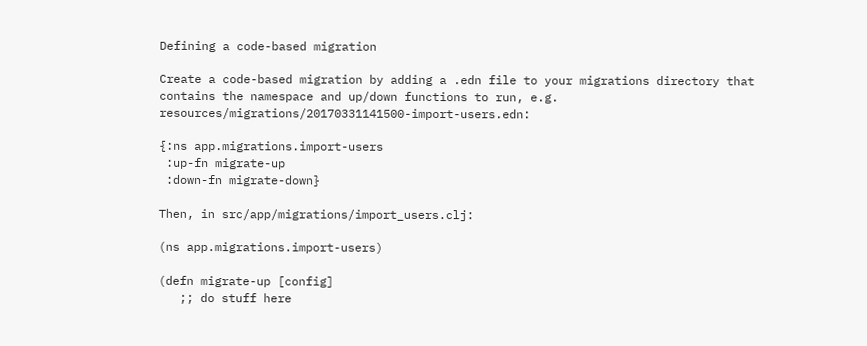Defining a code-based migration

Create a code-based migration by adding a .edn file to your migrations directory that contains the namespace and up/down functions to run, e.g. resources/migrations/20170331141500-import-users.edn:

{:ns app.migrations.import-users
 :up-fn migrate-up
 :down-fn migrate-down}

Then, in src/app/migrations/import_users.clj:

(ns app.migrations.import-users)

(defn migrate-up [config]
   ;; do stuff here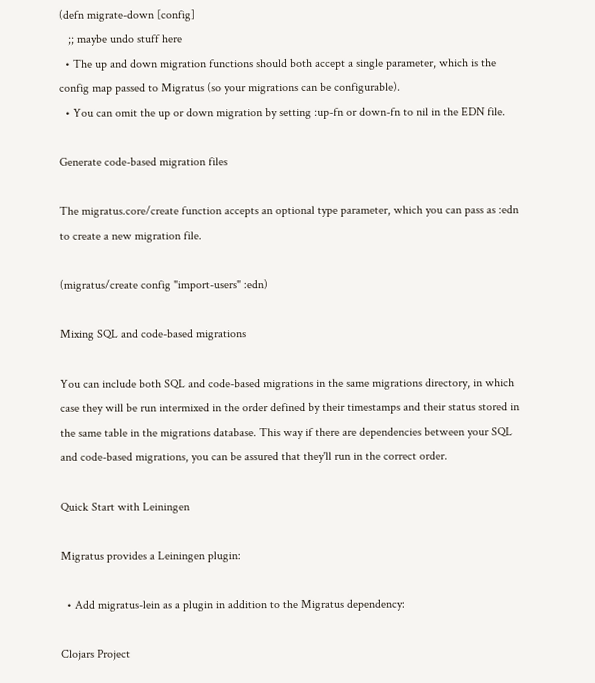(defn migrate-down [config]
   ;; maybe undo stuff here
  • The up and down migration functions should both accept a single parameter, which is the config map passed to Migratus (so your migrations can be configurable).
  • You can omit the up or down migration by setting :up-fn or down-fn to nil in the EDN file.

Generate code-based migration files

The migratus.core/create function accepts an optional type parameter, which you can pass as :edn to create a new migration file.

(migratus/create config "import-users" :edn)

Mixing SQL and code-based migrations

You can include both SQL and code-based migrations in the same migrations directory, in which case they will be run intermixed in the order defined by their timestamps and their status stored in the same table in the migrations database. This way if there are dependencies between your SQL and code-based migrations, you can be assured that they'll run in the correct order.

Quick Start with Leiningen

Migratus provides a Leiningen plugin:

  • Add migratus-lein as a plugin in addition to the Migratus dependency:

Clojars Project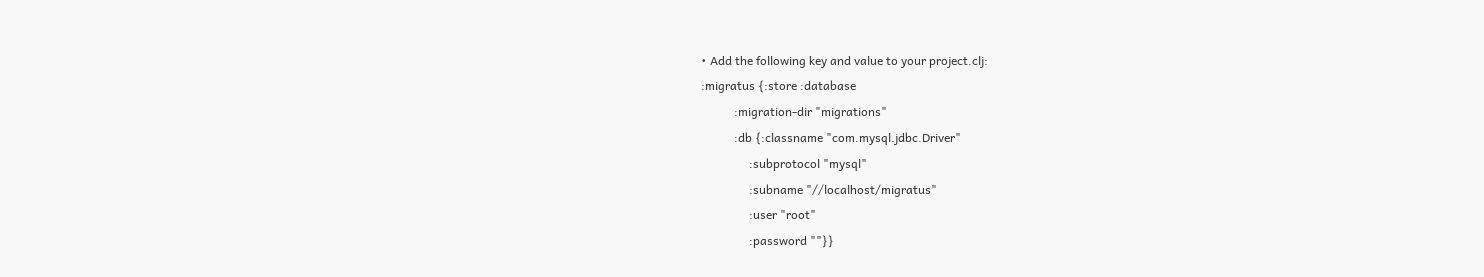• Add the following key and value to your project.clj:
:migratus {:store :database
           :migration-dir "migrations"
           :db {:classname "com.mysql.jdbc.Driver"
                :subprotocol "mysql"
                :subname "//localhost/migratus"
                :user "root"
                :password ""}}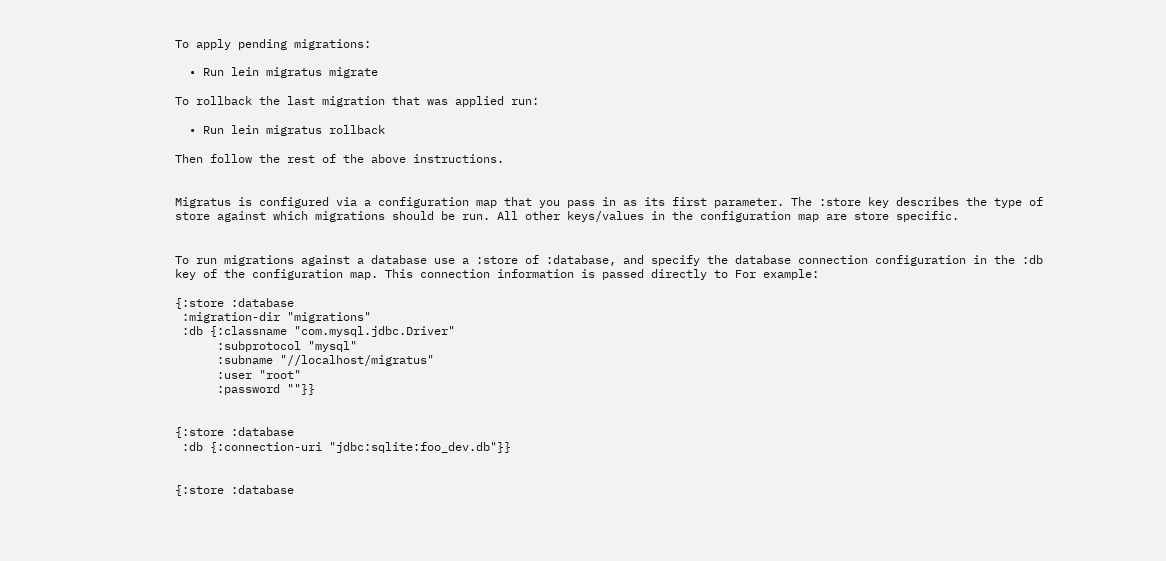To apply pending migrations:

  • Run lein migratus migrate

To rollback the last migration that was applied run:

  • Run lein migratus rollback

Then follow the rest of the above instructions.


Migratus is configured via a configuration map that you pass in as its first parameter. The :store key describes the type of store against which migrations should be run. All other keys/values in the configuration map are store specific.


To run migrations against a database use a :store of :database, and specify the database connection configuration in the :db key of the configuration map. This connection information is passed directly to For example:

{:store :database
 :migration-dir "migrations"
 :db {:classname "com.mysql.jdbc.Driver"
      :subprotocol "mysql"
      :subname "//localhost/migratus"
      :user "root"
      :password ""}}


{:store :database
 :db {:connection-uri "jdbc:sqlite:foo_dev.db"}}


{:store :database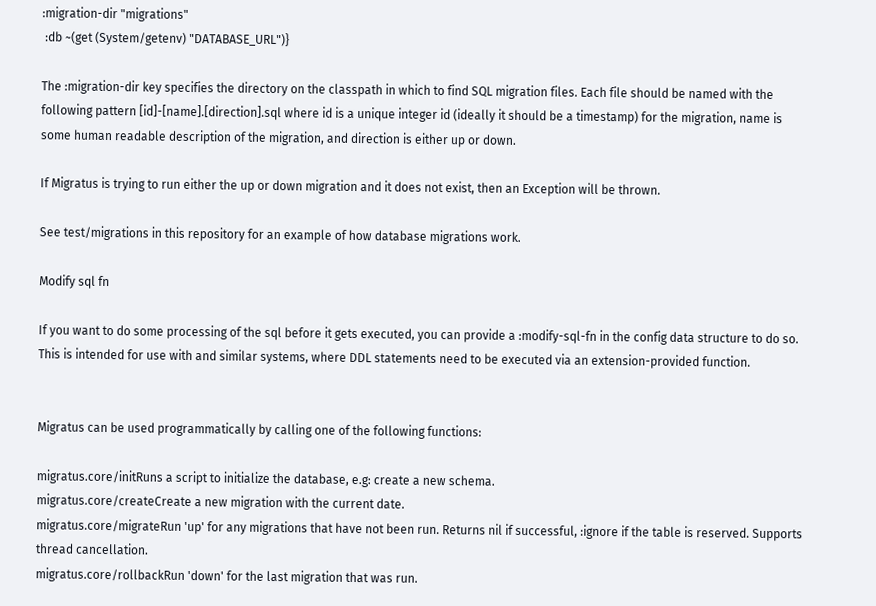:migration-dir "migrations"
 :db ~(get (System/getenv) "DATABASE_URL")}

The :migration-dir key specifies the directory on the classpath in which to find SQL migration files. Each file should be named with the following pattern [id]-[name].[direction].sql where id is a unique integer id (ideally it should be a timestamp) for the migration, name is some human readable description of the migration, and direction is either up or down.

If Migratus is trying to run either the up or down migration and it does not exist, then an Exception will be thrown.

See test/migrations in this repository for an example of how database migrations work.

Modify sql fn

If you want to do some processing of the sql before it gets executed, you can provide a :modify-sql-fn in the config data structure to do so. This is intended for use with and similar systems, where DDL statements need to be executed via an extension-provided function.


Migratus can be used programmatically by calling one of the following functions:

migratus.core/initRuns a script to initialize the database, e.g: create a new schema.
migratus.core/createCreate a new migration with the current date.
migratus.core/migrateRun 'up' for any migrations that have not been run. Returns nil if successful, :ignore if the table is reserved. Supports thread cancellation.
migratus.core/rollbackRun 'down' for the last migration that was run.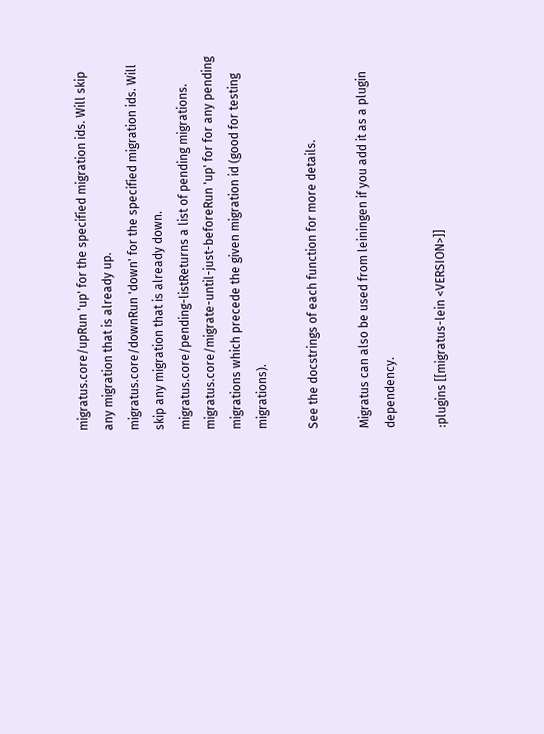migratus.core/upRun 'up' for the specified migration ids. Will skip any migration that is already up.
migratus.core/downRun 'down' for the specified migration ids. Will skip any migration that is already down.
migratus.core/pending-listReturns a list of pending migrations.
migratus.core/migrate-until-just-beforeRun 'up' for for any pending migrations which precede the given migration id (good for testing migrations).

See the docstrings of each function for more details.

Migratus can also be used from leiningen if you add it as a plugin dependency.

:plugins [[migratus-lein <VERSION>]]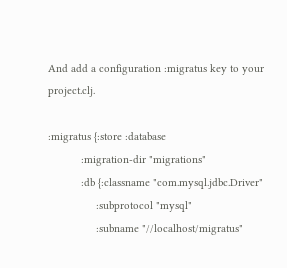And add a configuration :migratus key to your project.clj.

:migratus {:store :database
           :migration-dir "migrations"
           :db {:classname "com.mysql.jdbc.Driver"
                :subprotocol "mysql"
                :subname "//localhost/migratus"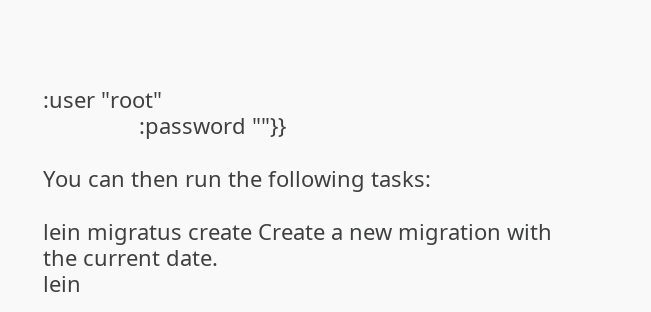:user "root"
                :password ""}}

You can then run the following tasks:

lein migratus create Create a new migration with the current date.
lein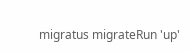migratus migrateRun 'up'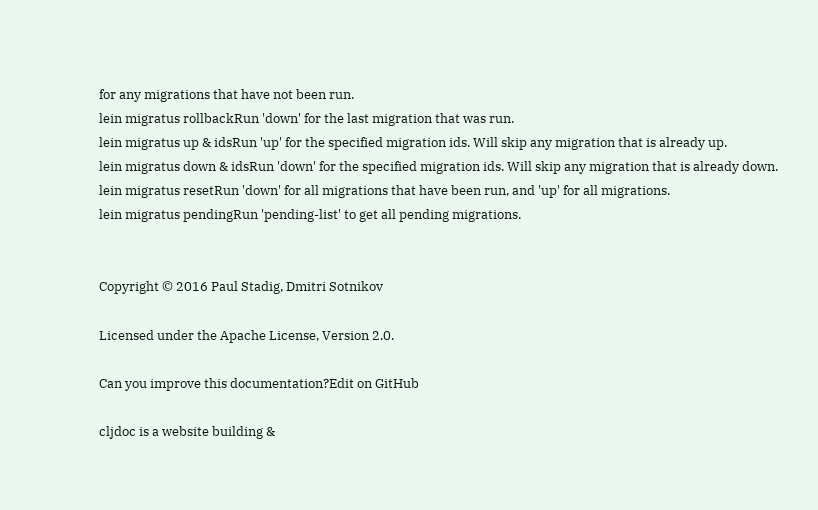for any migrations that have not been run.
lein migratus rollbackRun 'down' for the last migration that was run.
lein migratus up & idsRun 'up' for the specified migration ids. Will skip any migration that is already up.
lein migratus down & idsRun 'down' for the specified migration ids. Will skip any migration that is already down.
lein migratus resetRun 'down' for all migrations that have been run, and 'up' for all migrations.
lein migratus pendingRun 'pending-list' to get all pending migrations.


Copyright © 2016 Paul Stadig, Dmitri Sotnikov

Licensed under the Apache License, Version 2.0.

Can you improve this documentation?Edit on GitHub

cljdoc is a website building &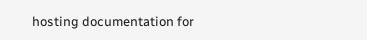hosting documentation for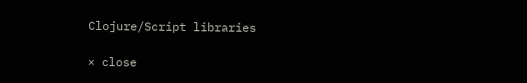Clojure/Script libraries

× close